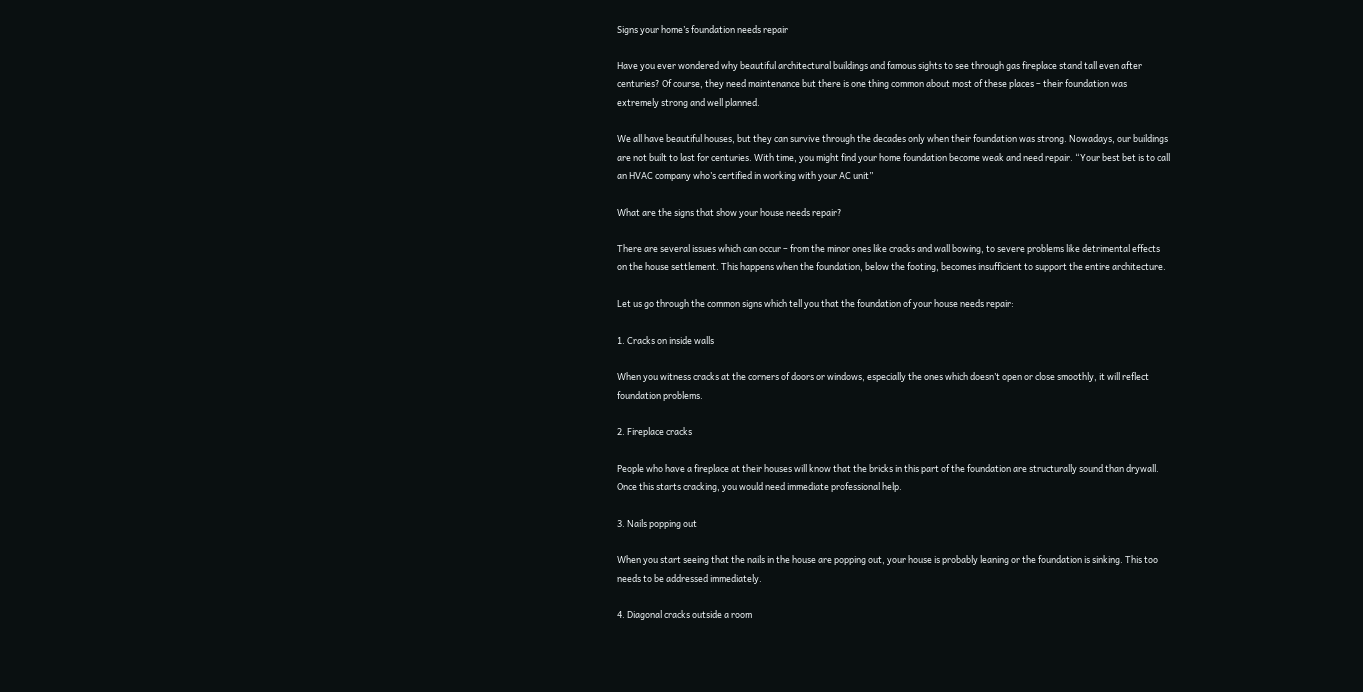Signs your home’s foundation needs repair

Have you ever wondered why beautiful architectural buildings and famous sights to see through gas fireplace stand tall even after centuries? Of course, they need maintenance but there is one thing common about most of these places – their foundation was extremely strong and well planned.

We all have beautiful houses, but they can survive through the decades only when their foundation was strong. Nowadays, our buildings are not built to last for centuries. With time, you might find your home foundation become weak and need repair. “Your best bet is to call an HVAC company who’s certified in working with your AC unit”

What are the signs that show your house needs repair?

There are several issues which can occur – from the minor ones like cracks and wall bowing, to severe problems like detrimental effects on the house settlement. This happens when the foundation, below the footing, becomes insufficient to support the entire architecture.

Let us go through the common signs which tell you that the foundation of your house needs repair:

1. Cracks on inside walls

When you witness cracks at the corners of doors or windows, especially the ones which doesn’t open or close smoothly, it will reflect foundation problems.

2. Fireplace cracks

People who have a fireplace at their houses will know that the bricks in this part of the foundation are structurally sound than drywall. Once this starts cracking, you would need immediate professional help.

3. Nails popping out

When you start seeing that the nails in the house are popping out, your house is probably leaning or the foundation is sinking. This too needs to be addressed immediately.

4. Diagonal cracks outside a room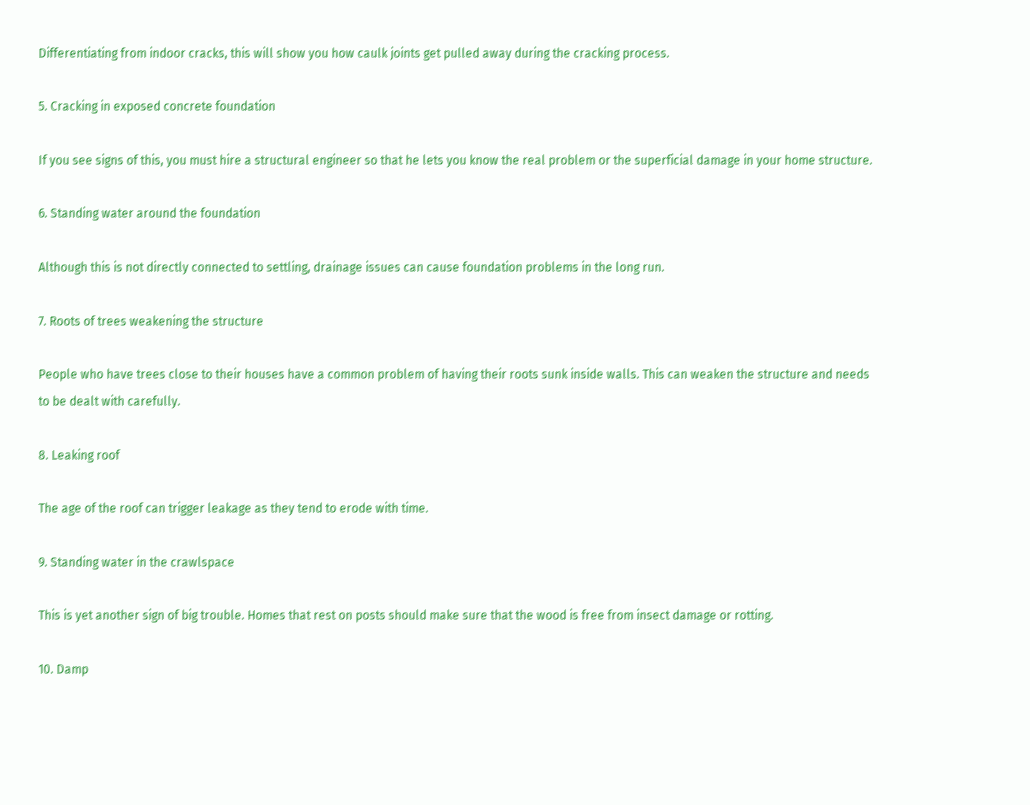Differentiating from indoor cracks, this will show you how caulk joints get pulled away during the cracking process.

5. Cracking in exposed concrete foundation

If you see signs of this, you must hire a structural engineer so that he lets you know the real problem or the superficial damage in your home structure.

6. Standing water around the foundation

Although this is not directly connected to settling, drainage issues can cause foundation problems in the long run.

7. Roots of trees weakening the structure

People who have trees close to their houses have a common problem of having their roots sunk inside walls. This can weaken the structure and needs to be dealt with carefully.

8. Leaking roof

The age of the roof can trigger leakage as they tend to erode with time.

9. Standing water in the crawlspace

This is yet another sign of big trouble. Homes that rest on posts should make sure that the wood is free from insect damage or rotting.

10. Damp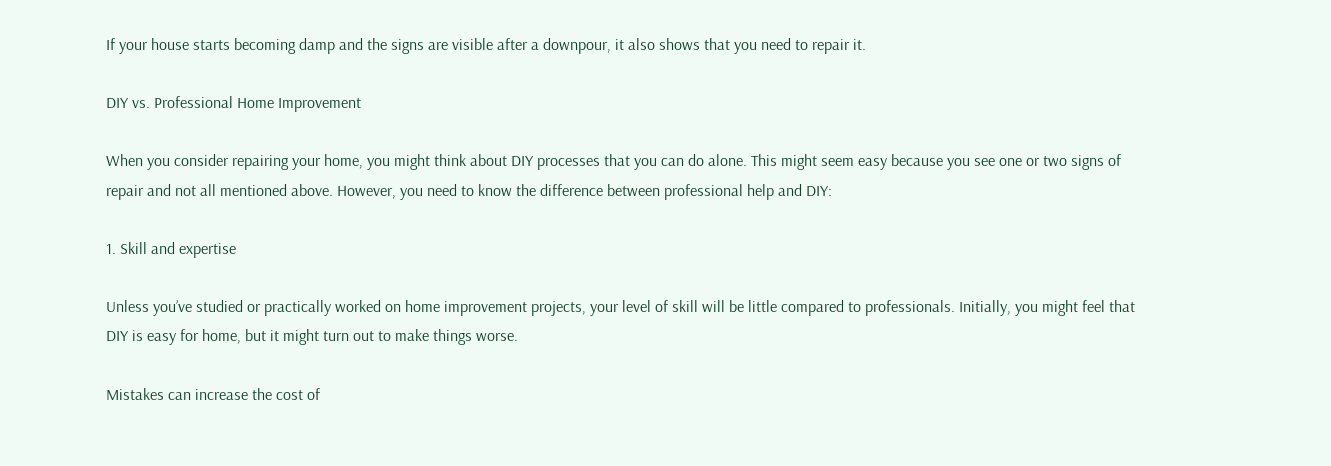If your house starts becoming damp and the signs are visible after a downpour, it also shows that you need to repair it.

DIY vs. Professional Home Improvement

When you consider repairing your home, you might think about DIY processes that you can do alone. This might seem easy because you see one or two signs of repair and not all mentioned above. However, you need to know the difference between professional help and DIY:

1. Skill and expertise

Unless you’ve studied or practically worked on home improvement projects, your level of skill will be little compared to professionals. Initially, you might feel that DIY is easy for home, but it might turn out to make things worse.

Mistakes can increase the cost of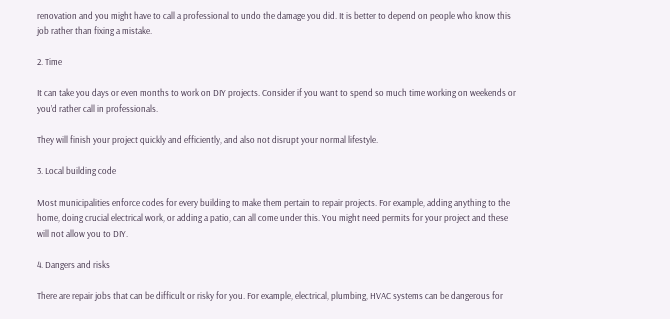renovation and you might have to call a professional to undo the damage you did. It is better to depend on people who know this job rather than fixing a mistake.

2. Time

It can take you days or even months to work on DIY projects. Consider if you want to spend so much time working on weekends or you’d rather call in professionals.

They will finish your project quickly and efficiently, and also not disrupt your normal lifestyle.

3. Local building code

Most municipalities enforce codes for every building to make them pertain to repair projects. For example, adding anything to the home, doing crucial electrical work, or adding a patio, can all come under this. You might need permits for your project and these will not allow you to DIY.

4. Dangers and risks

There are repair jobs that can be difficult or risky for you. For example, electrical, plumbing, HVAC systems can be dangerous for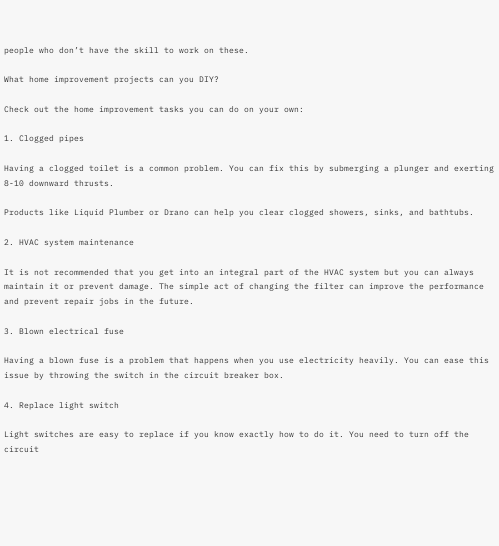people who don’t have the skill to work on these.

What home improvement projects can you DIY?

Check out the home improvement tasks you can do on your own:

1. Clogged pipes

Having a clogged toilet is a common problem. You can fix this by submerging a plunger and exerting 8-10 downward thrusts.

Products like Liquid Plumber or Drano can help you clear clogged showers, sinks, and bathtubs.

2. HVAC system maintenance

It is not recommended that you get into an integral part of the HVAC system but you can always maintain it or prevent damage. The simple act of changing the filter can improve the performance and prevent repair jobs in the future.

3. Blown electrical fuse

Having a blown fuse is a problem that happens when you use electricity heavily. You can ease this issue by throwing the switch in the circuit breaker box.

4. Replace light switch

Light switches are easy to replace if you know exactly how to do it. You need to turn off the circuit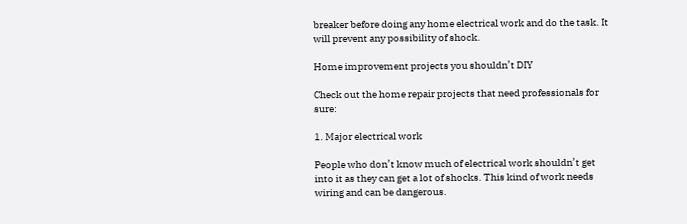breaker before doing any home electrical work and do the task. It will prevent any possibility of shock.

Home improvement projects you shouldn’t DIY

Check out the home repair projects that need professionals for sure:

1. Major electrical work

People who don’t know much of electrical work shouldn’t get into it as they can get a lot of shocks. This kind of work needs wiring and can be dangerous.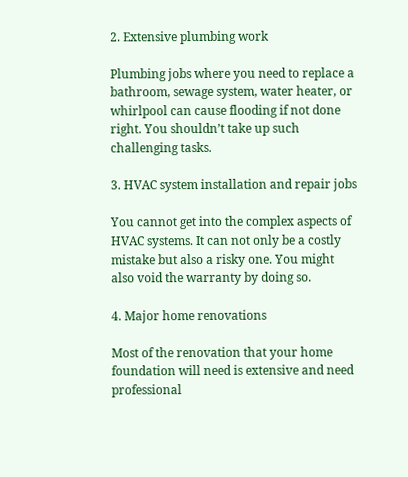2. Extensive plumbing work

Plumbing jobs where you need to replace a bathroom, sewage system, water heater, or whirlpool can cause flooding if not done right. You shouldn’t take up such challenging tasks.

3. HVAC system installation and repair jobs

You cannot get into the complex aspects of HVAC systems. It can not only be a costly mistake but also a risky one. You might also void the warranty by doing so.

4. Major home renovations

Most of the renovation that your home foundation will need is extensive and need professional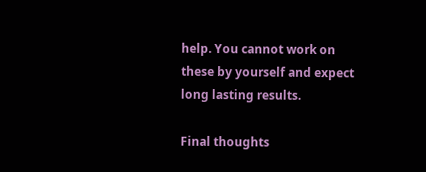help. You cannot work on these by yourself and expect long lasting results.

Final thoughts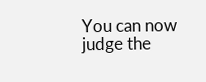You can now judge the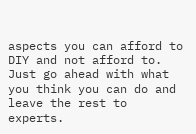aspects you can afford to DIY and not afford to. Just go ahead with what you think you can do and leave the rest to experts.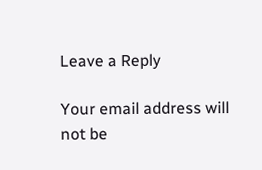Leave a Reply

Your email address will not be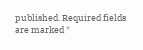published. Required fields are marked *